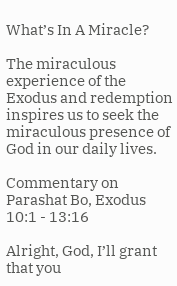What’s In A Miracle?

The miraculous experience of the Exodus and redemption inspires us to seek the miraculous presence of God in our daily lives.

Commentary on Parashat Bo, Exodus 10:1 - 13:16

Alright, God, I’ll grant that you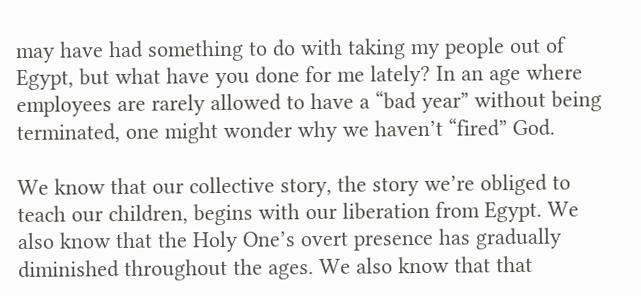may have had something to do with taking my people out of Egypt, but what have you done for me lately? In an age where employees are rarely allowed to have a “bad year” without being terminated, one might wonder why we haven’t “fired” God.

We know that our collective story, the story we’re obliged to teach our children, begins with our liberation from Egypt. We also know that the Holy One’s overt presence has gradually diminished throughout the ages. We also know that that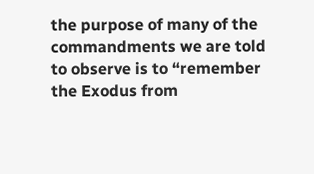the purpose of many of the commandments we are told to observe is to “remember the Exodus from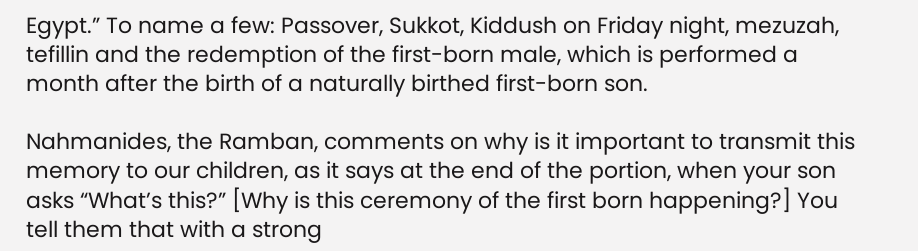Egypt.” To name a few: Passover, Sukkot, Kiddush on Friday night, mezuzah, tefillin and the redemption of the first-born male, which is performed a month after the birth of a naturally birthed first-born son.

Nahmanides, the Ramban, comments on why is it important to transmit this memory to our children, as it says at the end of the portion, when your son asks “What’s this?” [Why is this ceremony of the first born happening?] You tell them that with a strong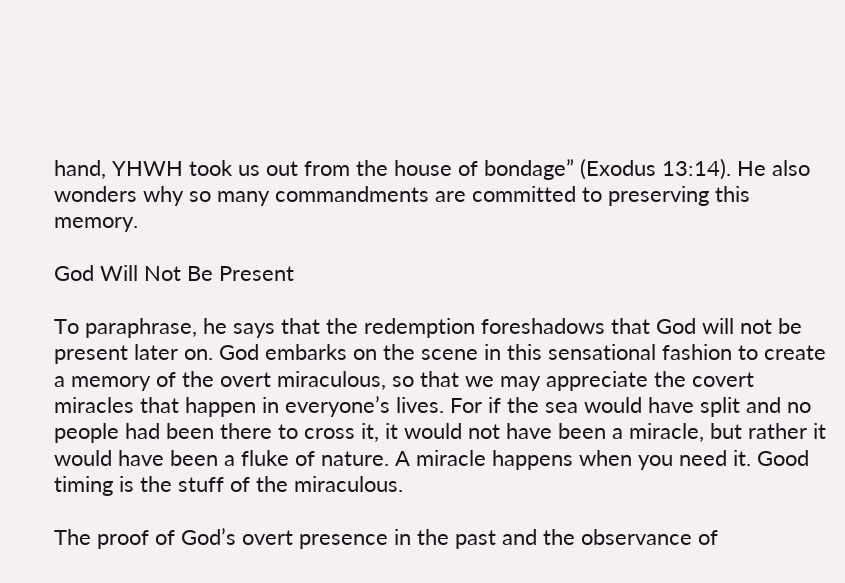hand, YHWH took us out from the house of bondage” (Exodus 13:14). He also wonders why so many commandments are committed to preserving this memory.

God Will Not Be Present

To paraphrase, he says that the redemption foreshadows that God will not be present later on. God embarks on the scene in this sensational fashion to create a memory of the overt miraculous, so that we may appreciate the covert miracles that happen in everyone’s lives. For if the sea would have split and no people had been there to cross it, it would not have been a miracle, but rather it would have been a fluke of nature. A miracle happens when you need it. Good timing is the stuff of the miraculous.

The proof of God’s overt presence in the past and the observance of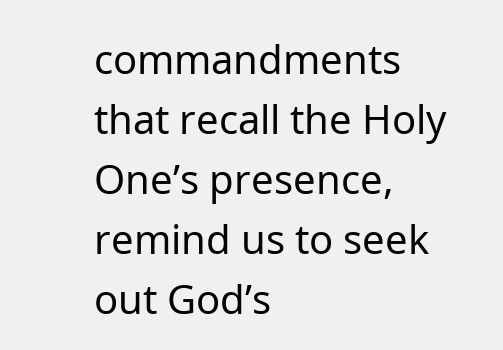commandments that recall the Holy One’s presence, remind us to seek out God’s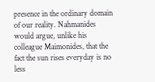presence in the ordinary domain of our reality. Nahmanides would argue, unlike his colleague Maimonides, that the fact the sun rises everyday is no less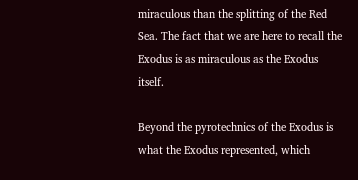miraculous than the splitting of the Red Sea. The fact that we are here to recall the Exodus is as miraculous as the Exodus itself.

Beyond the pyrotechnics of the Exodus is what the Exodus represented, which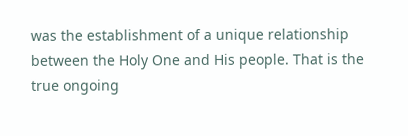was the establishment of a unique relationship between the Holy One and His people. That is the true ongoing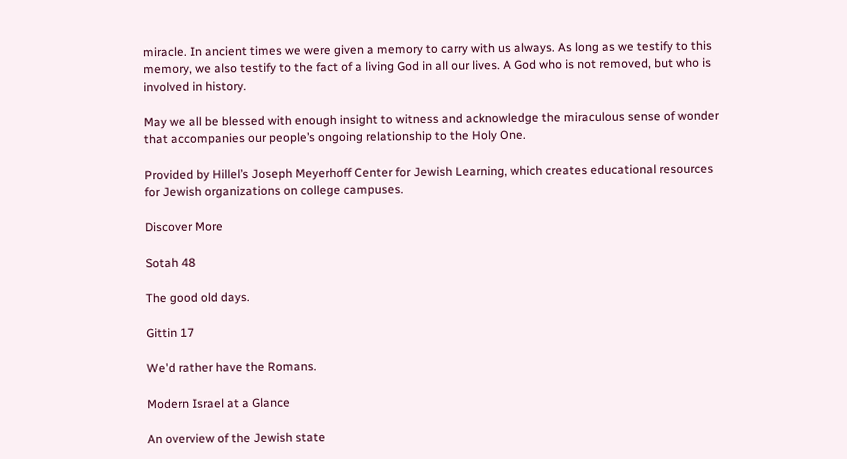miracle. In ancient times we were given a memory to carry with us always. As long as we testify to this memory, we also testify to the fact of a living God in all our lives. A God who is not removed, but who is involved in history.

May we all be blessed with enough insight to witness and acknowledge the miraculous sense of wonder that accompanies our people’s ongoing relationship to the Holy One.

Provided by Hillel’s Joseph Meyerhoff Center for Jewish Learning, which creates educational resources for Jewish organizations on college campuses.

Discover More

Sotah 48

The good old days.

Gittin 17

We'd rather have the Romans.

Modern Israel at a Glance

An overview of the Jewish state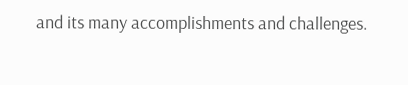and its many accomplishments and challenges.